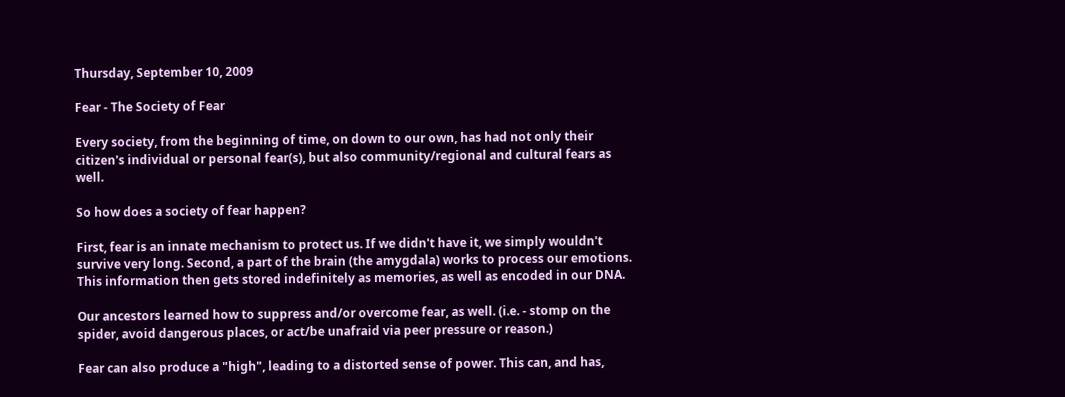Thursday, September 10, 2009

Fear - The Society of Fear

Every society, from the beginning of time, on down to our own, has had not only their citizen's individual or personal fear(s), but also community/regional and cultural fears as well.

So how does a society of fear happen?

First, fear is an innate mechanism to protect us. If we didn't have it, we simply wouldn't survive very long. Second, a part of the brain (the amygdala) works to process our emotions. This information then gets stored indefinitely as memories, as well as encoded in our DNA.

Our ancestors learned how to suppress and/or overcome fear, as well. (i.e. - stomp on the spider, avoid dangerous places, or act/be unafraid via peer pressure or reason.)

Fear can also produce a "high", leading to a distorted sense of power. This can, and has,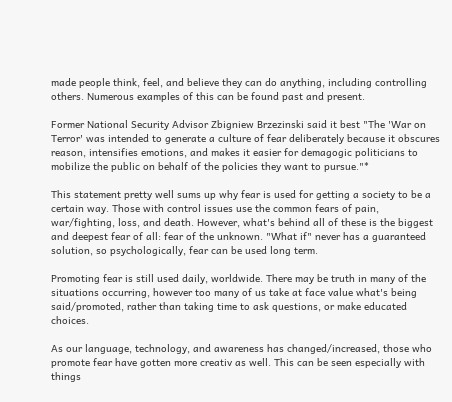made people think, feel, and believe they can do anything, including controlling others. Numerous examples of this can be found past and present.

Former National Security Advisor Zbigniew Brzezinski said it best "The 'War on Terror' was intended to generate a culture of fear deliberately because it obscures reason, intensifies emotions, and makes it easier for demagogic politicians to mobilize the public on behalf of the policies they want to pursue."*

This statement pretty well sums up why fear is used for getting a society to be a certain way. Those with control issues use the common fears of pain, war/fighting, loss, and death. However, what's behind all of these is the biggest and deepest fear of all: fear of the unknown. "What if" never has a guaranteed solution, so psychologically, fear can be used long term.

Promoting fear is still used daily, worldwide. There may be truth in many of the situations occurring, however too many of us take at face value what's being said/promoted, rather than taking time to ask questions, or make educated choices.

As our language, technology, and awareness has changed/increased, those who promote fear have gotten more creativ as well. This can be seen especially with things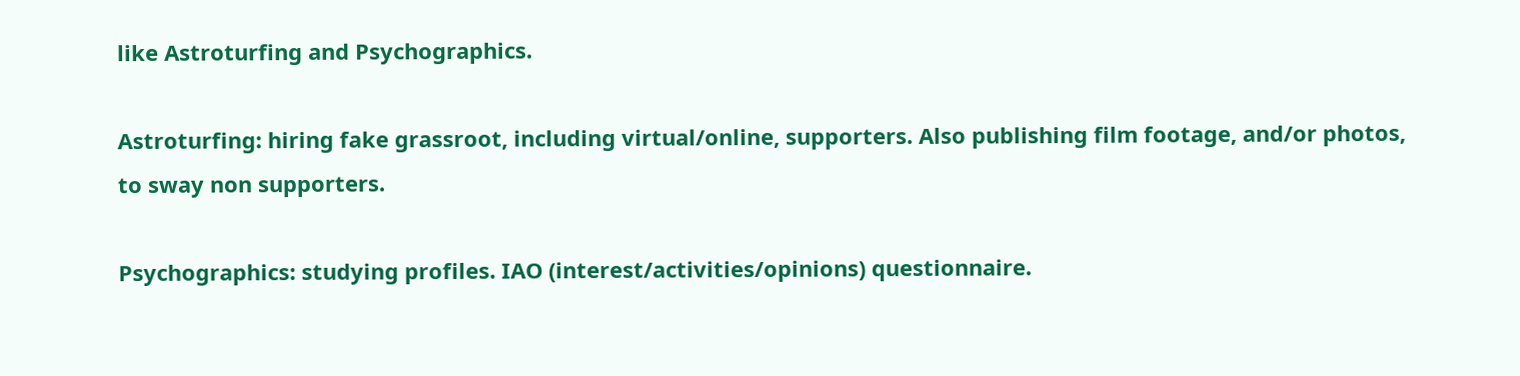like Astroturfing and Psychographics.

Astroturfing: hiring fake grassroot, including virtual/online, supporters. Also publishing film footage, and/or photos, to sway non supporters.

Psychographics: studying profiles. IAO (interest/activities/opinions) questionnaire.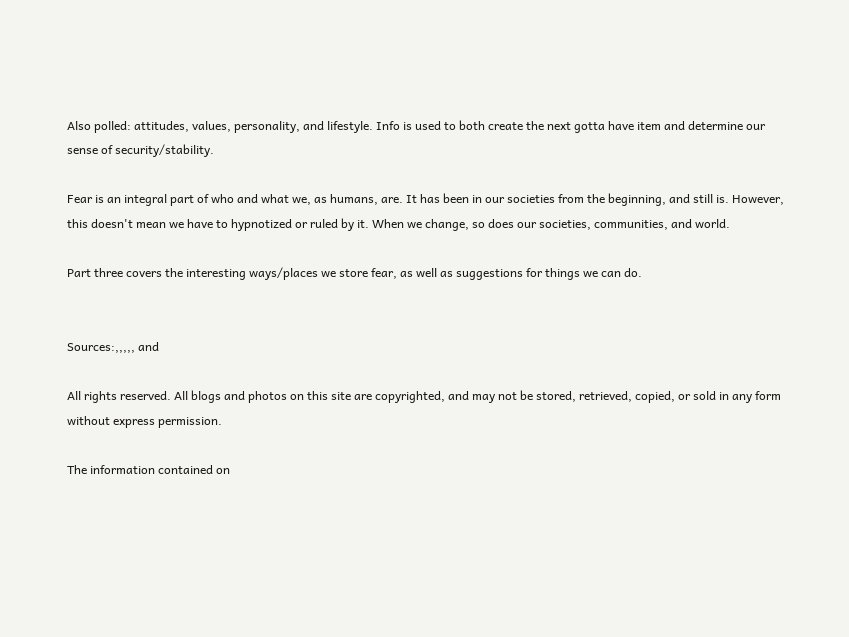Also polled: attitudes, values, personality, and lifestyle. Info is used to both create the next gotta have item and determine our sense of security/stability.

Fear is an integral part of who and what we, as humans, are. It has been in our societies from the beginning, and still is. However, this doesn't mean we have to hypnotized or ruled by it. When we change, so does our societies, communities, and world.

Part three covers the interesting ways/places we store fear, as well as suggestions for things we can do.


Sources:,,,,, and

All rights reserved. All blogs and photos on this site are copyrighted, and may not be stored, retrieved, copied, or sold in any form without express permission.

The information contained on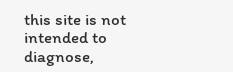this site is not intended to diagnose,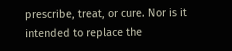prescribe, treat, or cure. Nor is it intended to replace the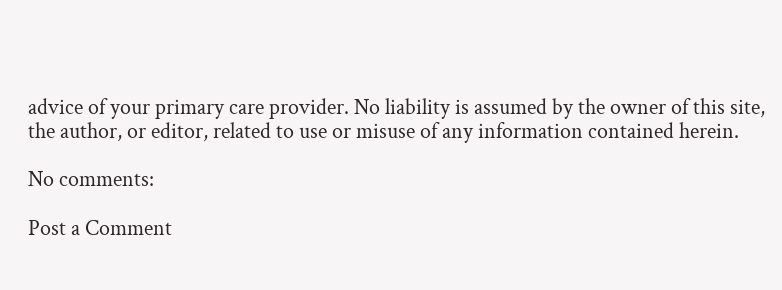advice of your primary care provider. No liability is assumed by the owner of this site, the author, or editor, related to use or misuse of any information contained herein.

No comments:

Post a Comment